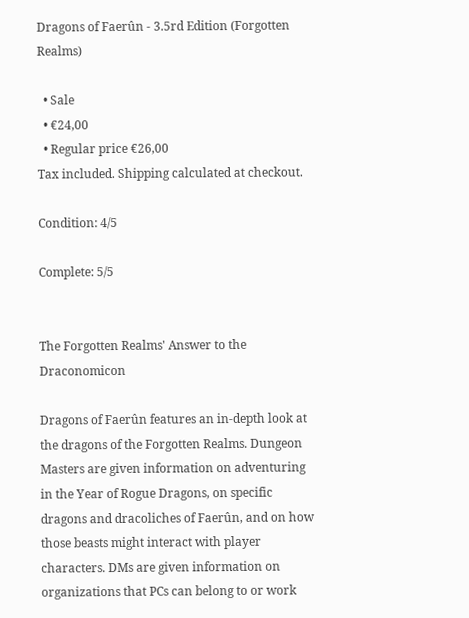Dragons of Faerûn - 3.5rd Edition (Forgotten Realms)

  • Sale
  • €24,00
  • Regular price €26,00
Tax included. Shipping calculated at checkout.

Condition: 4/5

Complete: 5/5


The Forgotten Realms' Answer to the Draconomicon

Dragons of Faerûn features an in-depth look at the dragons of the Forgotten Realms. Dungeon Masters are given information on adventuring in the Year of Rogue Dragons, on specific dragons and dracoliches of Faerûn, and on how those beasts might interact with player characters. DMs are given information on organizations that PCs can belong to or work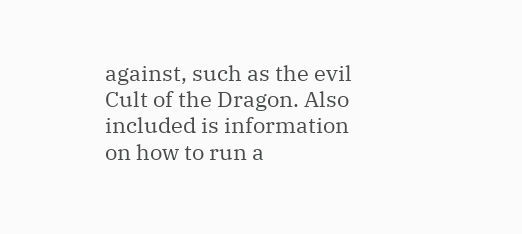against, such as the evil Cult of the Dragon. Also included is information on how to run a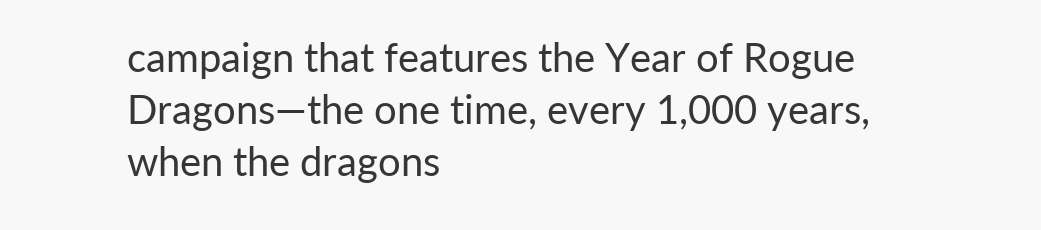campaign that features the Year of Rogue Dragons—the one time, every 1,000 years, when the dragons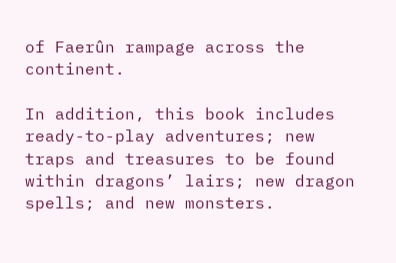of Faerûn rampage across the continent.

In addition, this book includes ready-to-play adventures; new traps and treasures to be found within dragons’ lairs; new dragon spells; and new monsters.